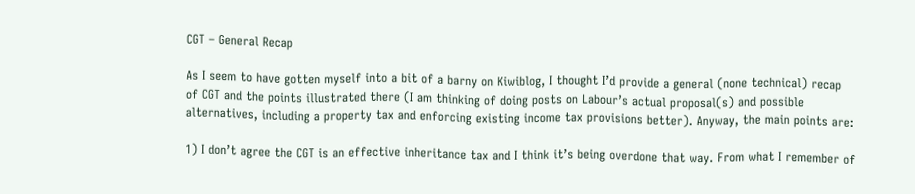CGT – General Recap

As I seem to have gotten myself into a bit of a barny on Kiwiblog, I thought I’d provide a general (none technical) recap of CGT and the points illustrated there (I am thinking of doing posts on Labour’s actual proposal(s) and possible alternatives, including a property tax and enforcing existing income tax provisions better). Anyway, the main points are:

1) I don’t agree the CGT is an effective inheritance tax and I think it’s being overdone that way. From what I remember of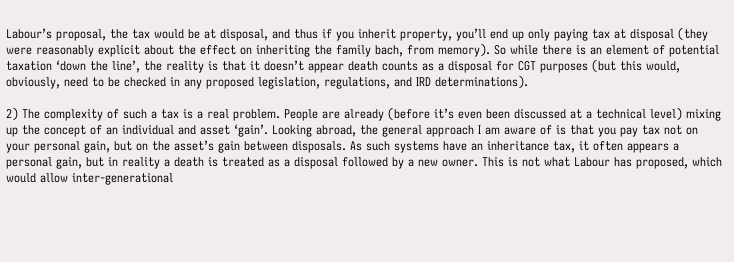Labour’s proposal, the tax would be at disposal, and thus if you inherit property, you’ll end up only paying tax at disposal (they were reasonably explicit about the effect on inheriting the family bach, from memory). So while there is an element of potential taxation ‘down the line’, the reality is that it doesn’t appear death counts as a disposal for CGT purposes (but this would, obviously, need to be checked in any proposed legislation, regulations, and IRD determinations).

2) The complexity of such a tax is a real problem. People are already (before it’s even been discussed at a technical level) mixing up the concept of an individual and asset ‘gain’. Looking abroad, the general approach I am aware of is that you pay tax not on your personal gain, but on the asset’s gain between disposals. As such systems have an inheritance tax, it often appears a personal gain, but in reality a death is treated as a disposal followed by a new owner. This is not what Labour has proposed, which would allow inter-generational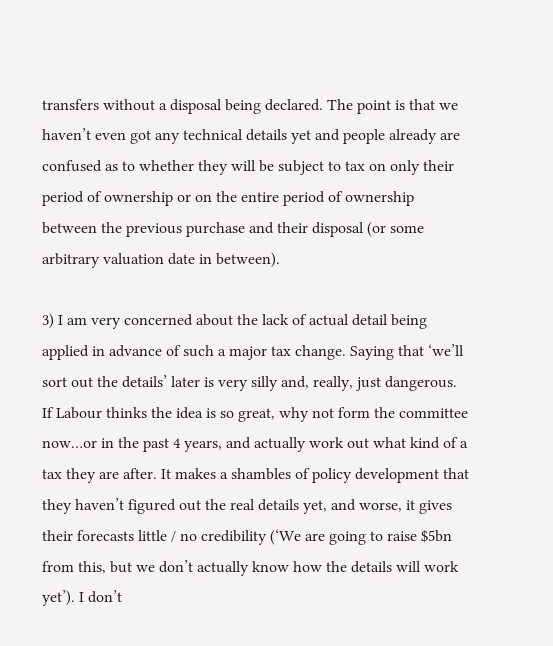transfers without a disposal being declared. The point is that we haven’t even got any technical details yet and people already are confused as to whether they will be subject to tax on only their period of ownership or on the entire period of ownership between the previous purchase and their disposal (or some arbitrary valuation date in between).

3) I am very concerned about the lack of actual detail being applied in advance of such a major tax change. Saying that ‘we’ll sort out the details’ later is very silly and, really, just dangerous. If Labour thinks the idea is so great, why not form the committee now…or in the past 4 years, and actually work out what kind of a tax they are after. It makes a shambles of policy development that they haven’t figured out the real details yet, and worse, it gives their forecasts little / no credibility (‘We are going to raise $5bn from this, but we don’t actually know how the details will work yet’). I don’t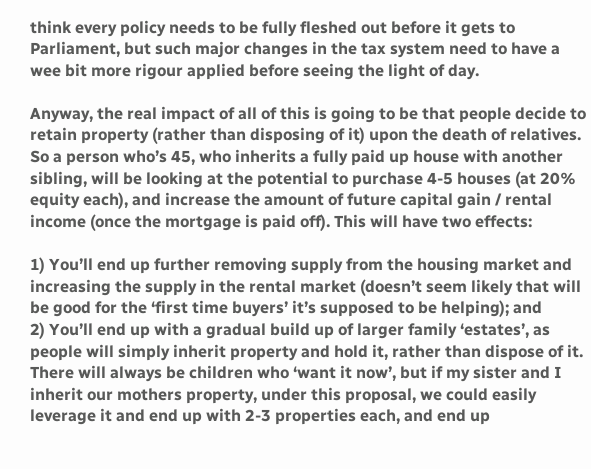think every policy needs to be fully fleshed out before it gets to Parliament, but such major changes in the tax system need to have a wee bit more rigour applied before seeing the light of day.

Anyway, the real impact of all of this is going to be that people decide to retain property (rather than disposing of it) upon the death of relatives. So a person who’s 45, who inherits a fully paid up house with another sibling, will be looking at the potential to purchase 4-5 houses (at 20% equity each), and increase the amount of future capital gain / rental income (once the mortgage is paid off). This will have two effects:

1) You’ll end up further removing supply from the housing market and increasing the supply in the rental market (doesn’t seem likely that will be good for the ‘first time buyers’ it’s supposed to be helping); and
2) You’ll end up with a gradual build up of larger family ‘estates’, as people will simply inherit property and hold it, rather than dispose of it. There will always be children who ‘want it now’, but if my sister and I inherit our mothers property, under this proposal, we could easily leverage it and end up with 2-3 properties each, and end up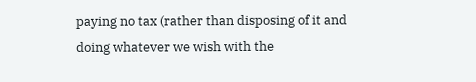paying no tax (rather than disposing of it and doing whatever we wish with the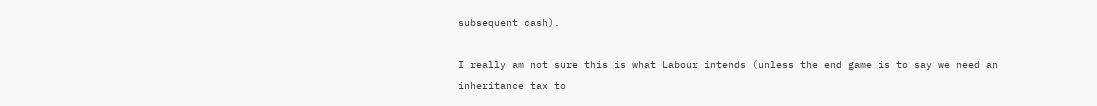subsequent cash).

I really am not sure this is what Labour intends (unless the end game is to say we need an inheritance tax to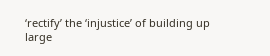‘rectify’ the ‘injustice’ of building up large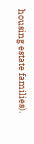housing estate families).